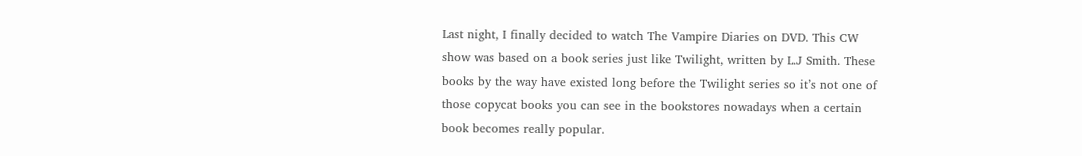Last night, I finally decided to watch The Vampire Diaries on DVD. This CW show was based on a book series just like Twilight, written by L.J Smith. These books by the way have existed long before the Twilight series so it’s not one of those copycat books you can see in the bookstores nowadays when a certain book becomes really popular.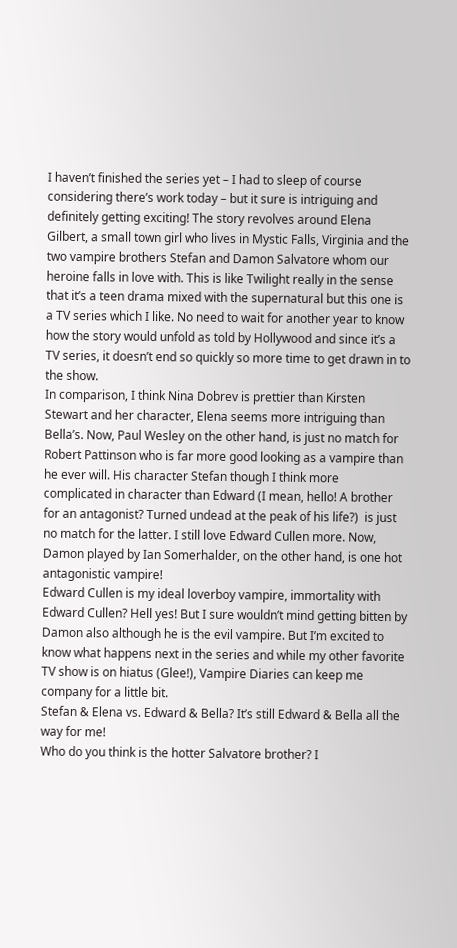I haven’t finished the series yet – I had to sleep of course considering there’s work today – but it sure is intriguing and definitely getting exciting! The story revolves around Elena Gilbert, a small town girl who lives in Mystic Falls, Virginia and the two vampire brothers Stefan and Damon Salvatore whom our heroine falls in love with. This is like Twilight really in the sense that it’s a teen drama mixed with the supernatural but this one is a TV series which I like. No need to wait for another year to know how the story would unfold as told by Hollywood and since it’s a TV series, it doesn’t end so quickly so more time to get drawn in to the show.
In comparison, I think Nina Dobrev is prettier than Kirsten Stewart and her character, Elena seems more intriguing than Bella’s. Now, Paul Wesley on the other hand, is just no match for Robert Pattinson who is far more good looking as a vampire than he ever will. His character Stefan though I think more complicated in character than Edward (I mean, hello! A brother for an antagonist? Turned undead at the peak of his life?)  is just no match for the latter. I still love Edward Cullen more. Now, Damon played by Ian Somerhalder, on the other hand, is one hot antagonistic vampire!
Edward Cullen is my ideal loverboy vampire, immortality with Edward Cullen? Hell yes! But I sure wouldn’t mind getting bitten by Damon also although he is the evil vampire. But I’m excited to know what happens next in the series and while my other favorite TV show is on hiatus (Glee!), Vampire Diaries can keep me company for a little bit.
Stefan & Elena vs. Edward & Bella? It’s still Edward & Bella all the way for me!
Who do you think is the hotter Salvatore brother? I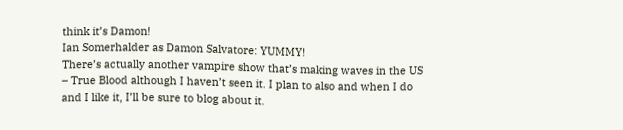think it’s Damon!
Ian Somerhalder as Damon Salvatore: YUMMY!
There’s actually another vampire show that’s making waves in the US – True Blood although I haven’t seen it. I plan to also and when I do and I like it, I’ll be sure to blog about it.